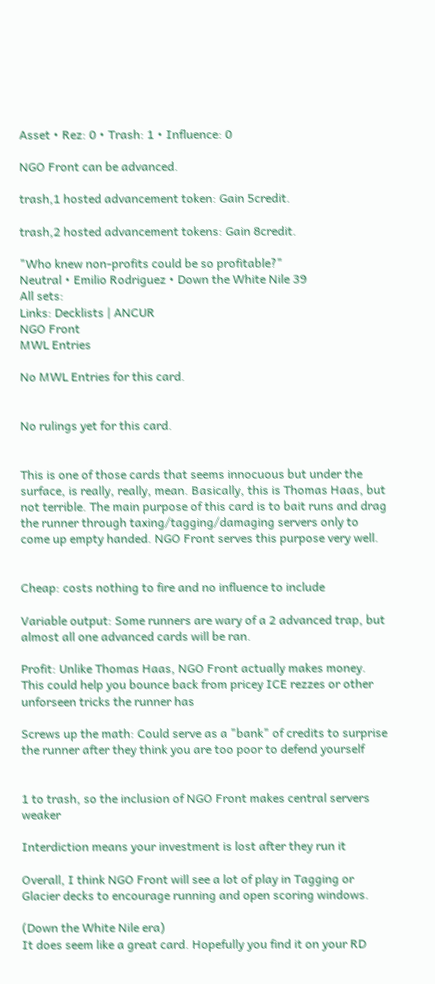Asset • Rez: 0 • Trash: 1 • Influence: 0

NGO Front can be advanced.

trash,1 hosted advancement token: Gain 5credit.

trash,2 hosted advancement tokens: Gain 8credit.

"Who knew non-profits could be so profitable?"
Neutral • Emilio Rodriguez • Down the White Nile 39
All sets:
Links: Decklists | ANCUR
NGO Front
MWL Entries

No MWL Entries for this card.


No rulings yet for this card.


This is one of those cards that seems innocuous but under the surface, is really, really, mean. Basically, this is Thomas Haas, but not terrible. The main purpose of this card is to bait runs and drag the runner through taxing/tagging/damaging servers only to come up empty handed. NGO Front serves this purpose very well.


Cheap: costs nothing to fire and no influence to include

Variable output: Some runners are wary of a 2 advanced trap, but almost all one advanced cards will be ran.

Profit: Unlike Thomas Haas, NGO Front actually makes money. This could help you bounce back from pricey ICE rezzes or other unforseen tricks the runner has

Screws up the math: Could serve as a "bank" of credits to surprise the runner after they think you are too poor to defend yourself


1 to trash, so the inclusion of NGO Front makes central servers weaker

Interdiction means your investment is lost after they run it

Overall, I think NGO Front will see a lot of play in Tagging or Glacier decks to encourage running and open scoring windows.

(Down the White Nile era)
It does seem like a great card. Hopefully you find it on your RD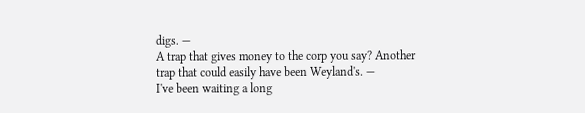digs. —
A trap that gives money to the corp you say? Another trap that could easily have been Weyland's. —
I've been waiting a long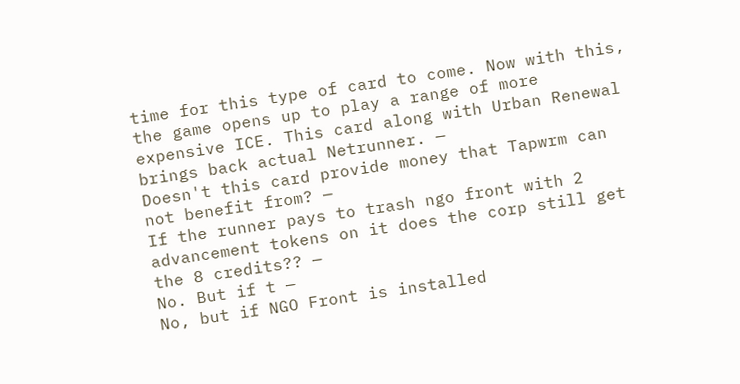time for this type of card to come. Now with this, the game opens up to play a range of more expensive ICE. This card along with Urban Renewal brings back actual Netrunner. —
Doesn't this card provide money that Tapwrm can not benefit from? —
If the runner pays to trash ngo front with 2 advancement tokens on it does the corp still get the 8 credits?? —
No. But if t —
No, but if NGO Front is installed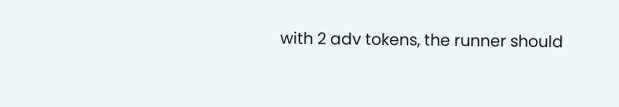with 2 adv tokens, the runner should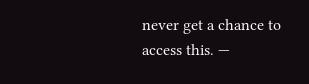never get a chance to access this. —